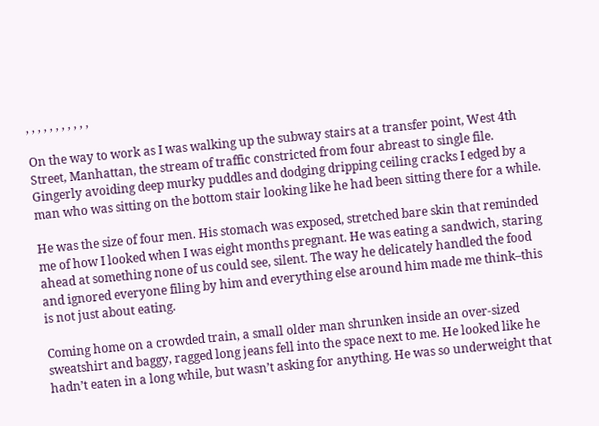, , , , , , , , , , ,

On the way to work as I was walking up the subway stairs at a transfer point, West 4th Street, Manhattan, the stream of traffic constricted from four abreast to single file. Gingerly avoiding deep murky puddles and dodging dripping ceiling cracks I edged by a man who was sitting on the bottom stair looking like he had been sitting there for a while.

He was the size of four men. His stomach was exposed, stretched bare skin that reminded me of how I looked when I was eight months pregnant. He was eating a sandwich, staring ahead at something none of us could see, silent. The way he delicately handled the food and ignored everyone filing by him and everything else around him made me think–this is not just about eating.

Coming home on a crowded train, a small older man shrunken inside an over-sized sweatshirt and baggy, ragged long jeans fell into the space next to me. He looked like he hadn’t eaten in a long while, but wasn’t asking for anything. He was so underweight that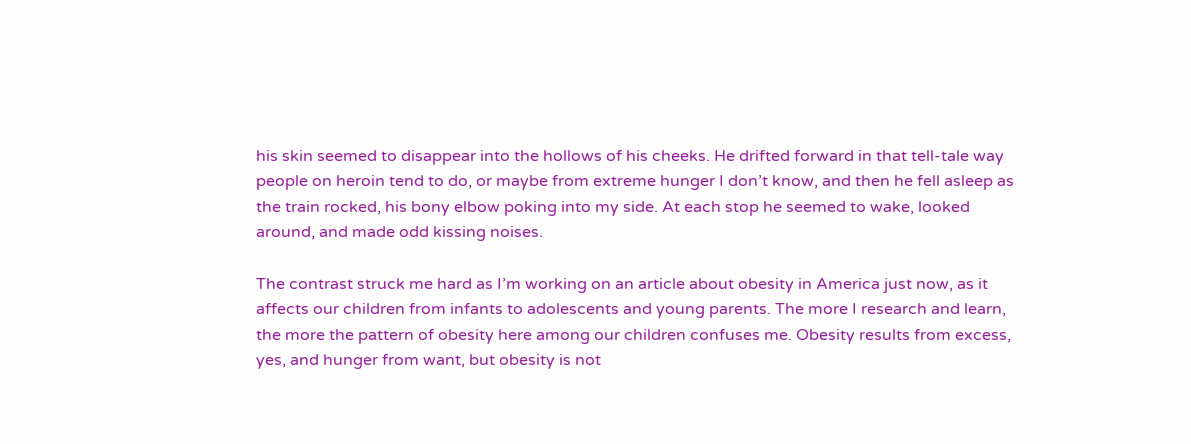his skin seemed to disappear into the hollows of his cheeks. He drifted forward in that tell-tale way people on heroin tend to do, or maybe from extreme hunger I don’t know, and then he fell asleep as the train rocked, his bony elbow poking into my side. At each stop he seemed to wake, looked around, and made odd kissing noises.

The contrast struck me hard as I’m working on an article about obesity in America just now, as it affects our children from infants to adolescents and young parents. The more I research and learn, the more the pattern of obesity here among our children confuses me. Obesity results from excess, yes, and hunger from want, but obesity is not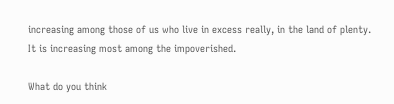increasing among those of us who live in excess really, in the land of plenty. It is increasing most among the impoverished.

What do you think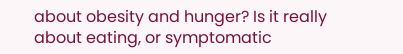about obesity and hunger? Is it really about eating, or symptomatic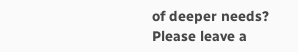of deeper needs? Please leave a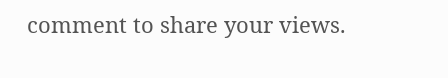comment to share your views.